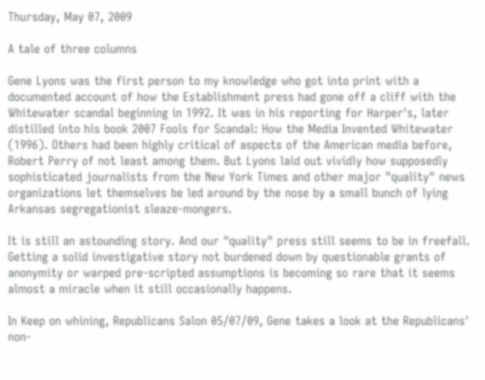Thursday, May 07, 2009

A tale of three columns

Gene Lyons was the first person to my knowledge who got into print with a documented account of how the Establishment press had gone off a cliff with the Whitewater scandal beginning in 1992. It was in his reporting for Harper's, later distilled into his book 2007 Fools for Scandal: How the Media Invented Whitewater (1996). Others had been highly critical of aspects of the American media before, Robert Perry of not least among them. But Lyons laid out vividly how supposedly sophisticated journalists from the New York Times and other major "quality" news organizations let themselves be led around by the nose by a small bunch of lying Arkansas segregationist sleaze-mongers.

It is still an astounding story. And our "quality" press still seems to be in freefall. Getting a solid investigative story not burdened down by questionable grants of anonymity or warped pre-scripted assumptions is becoming so rare that it seems almost a miracle when it still occasionally happens.

In Keep on whining, Republicans Salon 05/07/09, Gene takes a look at the Republicans' non-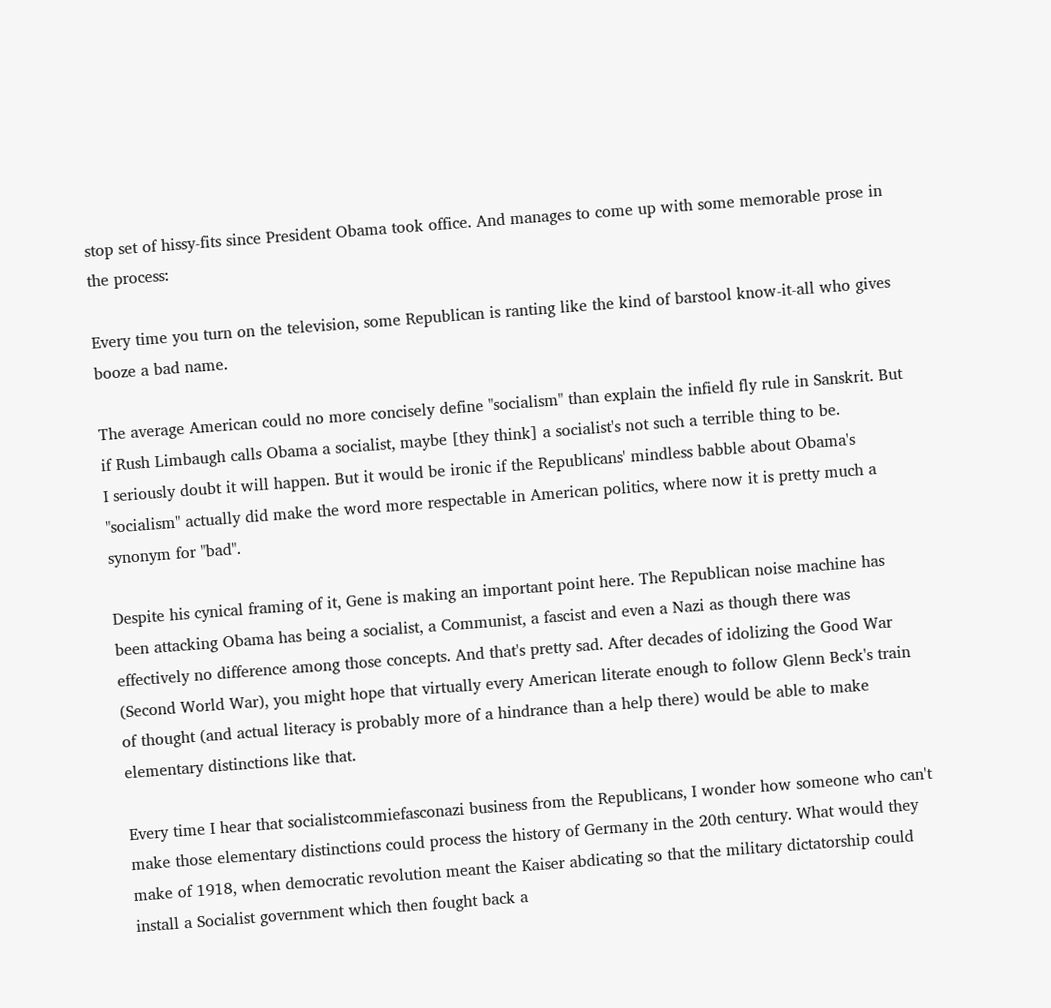stop set of hissy-fits since President Obama took office. And manages to come up with some memorable prose in the process:

Every time you turn on the television, some Republican is ranting like the kind of barstool know-it-all who gives booze a bad name.

The average American could no more concisely define "socialism" than explain the infield fly rule in Sanskrit. But if Rush Limbaugh calls Obama a socialist, maybe [they think] a socialist's not such a terrible thing to be.
I seriously doubt it will happen. But it would be ironic if the Republicans' mindless babble about Obama's "socialism" actually did make the word more respectable in American politics, where now it is pretty much a synonym for "bad".

Despite his cynical framing of it, Gene is making an important point here. The Republican noise machine has been attacking Obama has being a socialist, a Communist, a fascist and even a Nazi as though there was effectively no difference among those concepts. And that's pretty sad. After decades of idolizing the Good War (Second World War), you might hope that virtually every American literate enough to follow Glenn Beck's train of thought (and actual literacy is probably more of a hindrance than a help there) would be able to make elementary distinctions like that.

Every time I hear that socialistcommiefasconazi business from the Republicans, I wonder how someone who can't make those elementary distinctions could process the history of Germany in the 20th century. What would they make of 1918, when democratic revolution meant the Kaiser abdicating so that the military dictatorship could install a Socialist government which then fought back a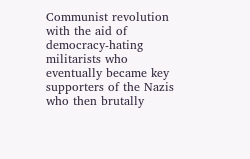Communist revolution with the aid of democracy-hating militarists who eventually became key supporters of the Nazis who then brutally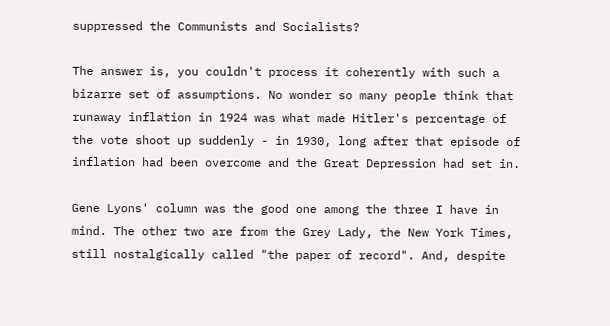suppressed the Communists and Socialists?

The answer is, you couldn't process it coherently with such a bizarre set of assumptions. No wonder so many people think that runaway inflation in 1924 was what made Hitler's percentage of the vote shoot up suddenly - in 1930, long after that episode of inflation had been overcome and the Great Depression had set in.

Gene Lyons' column was the good one among the three I have in mind. The other two are from the Grey Lady, the New York Times, still nostalgically called "the paper of record". And, despite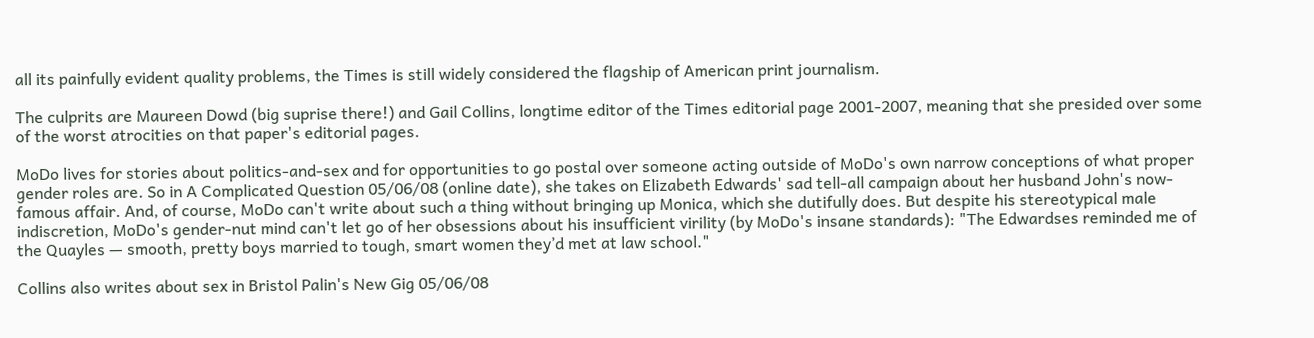all its painfully evident quality problems, the Times is still widely considered the flagship of American print journalism.

The culprits are Maureen Dowd (big suprise there!) and Gail Collins, longtime editor of the Times editorial page 2001-2007, meaning that she presided over some of the worst atrocities on that paper's editorial pages.

MoDo lives for stories about politics-and-sex and for opportunities to go postal over someone acting outside of MoDo's own narrow conceptions of what proper gender roles are. So in A Complicated Question 05/06/08 (online date), she takes on Elizabeth Edwards' sad tell-all campaign about her husband John's now-famous affair. And, of course, MoDo can't write about such a thing without bringing up Monica, which she dutifully does. But despite his stereotypical male indiscretion, MoDo's gender-nut mind can't let go of her obsessions about his insufficient virility (by MoDo's insane standards): "The Edwardses reminded me of the Quayles — smooth, pretty boys married to tough, smart women they’d met at law school."

Collins also writes about sex in Bristol Palin's New Gig 05/06/08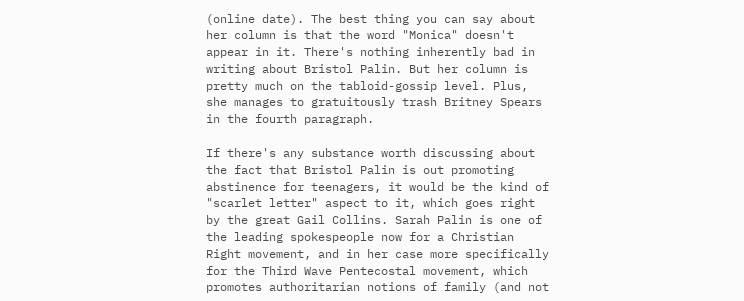(online date). The best thing you can say about her column is that the word "Monica" doesn't appear in it. There's nothing inherently bad in writing about Bristol Palin. But her column is pretty much on the tabloid-gossip level. Plus, she manages to gratuitously trash Britney Spears in the fourth paragraph.

If there's any substance worth discussing about the fact that Bristol Palin is out promoting abstinence for teenagers, it would be the kind of "scarlet letter" aspect to it, which goes right by the great Gail Collins. Sarah Palin is one of the leading spokespeople now for a Christian Right movement, and in her case more specifically for the Third Wave Pentecostal movement, which promotes authoritarian notions of family (and not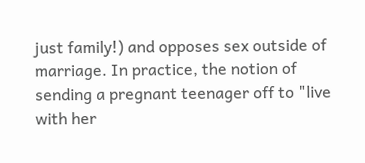just family!) and opposes sex outside of marriage. In practice, the notion of sending a pregnant teenager off to "live with her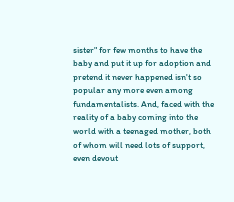sister" for few months to have the baby and put it up for adoption and pretend it never happened isn't so popular any more even among fundamentalists. And, faced with the reality of a baby coming into the world with a teenaged mother, both of whom will need lots of support, even devout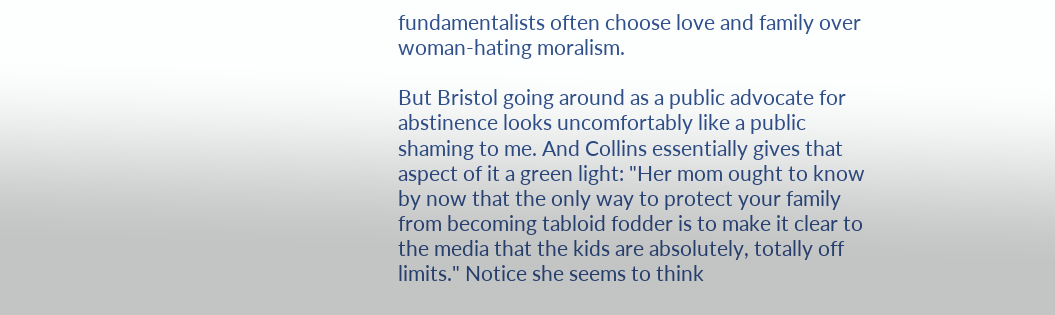fundamentalists often choose love and family over woman-hating moralism.

But Bristol going around as a public advocate for abstinence looks uncomfortably like a public shaming to me. And Collins essentially gives that aspect of it a green light: "Her mom ought to know by now that the only way to protect your family from becoming tabloid fodder is to make it clear to the media that the kids are absolutely, totally off limits." Notice she seems to think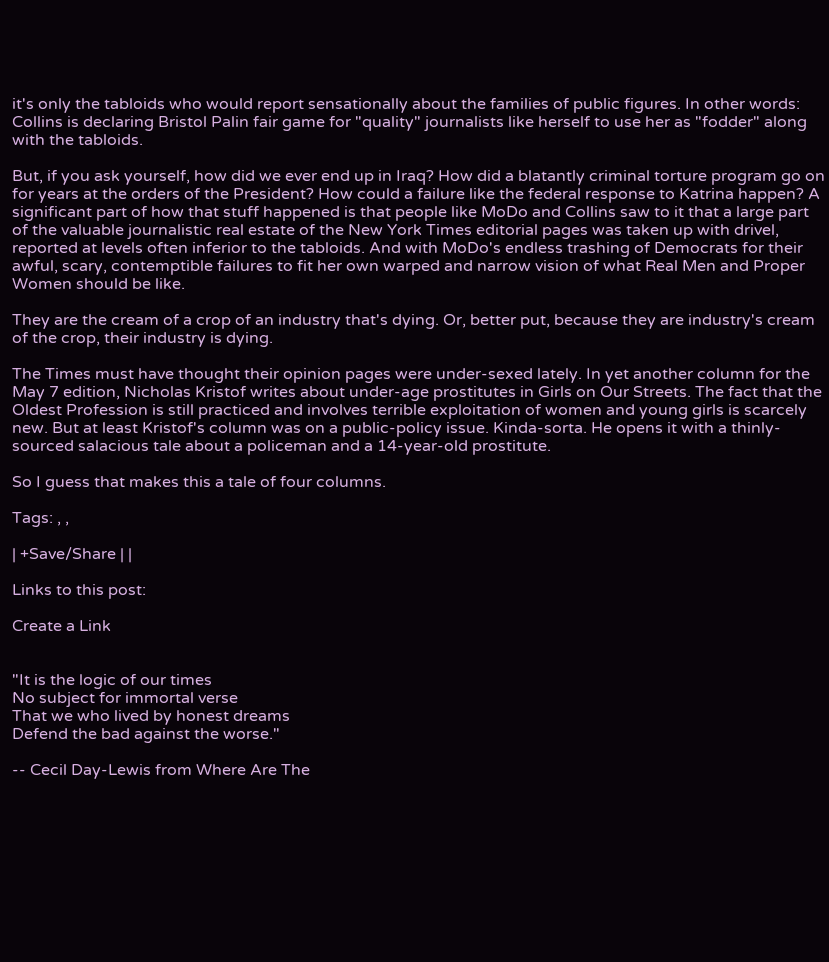it's only the tabloids who would report sensationally about the families of public figures. In other words: Collins is declaring Bristol Palin fair game for "quality" journalists like herself to use her as "fodder" along with the tabloids.

But, if you ask yourself, how did we ever end up in Iraq? How did a blatantly criminal torture program go on for years at the orders of the President? How could a failure like the federal response to Katrina happen? A significant part of how that stuff happened is that people like MoDo and Collins saw to it that a large part of the valuable journalistic real estate of the New York Times editorial pages was taken up with drivel, reported at levels often inferior to the tabloids. And with MoDo's endless trashing of Democrats for their awful, scary, contemptible failures to fit her own warped and narrow vision of what Real Men and Proper Women should be like.

They are the cream of a crop of an industry that's dying. Or, better put, because they are industry's cream of the crop, their industry is dying.

The Times must have thought their opinion pages were under-sexed lately. In yet another column for the May 7 edition, Nicholas Kristof writes about under-age prostitutes in Girls on Our Streets. The fact that the Oldest Profession is still practiced and involves terrible exploitation of women and young girls is scarcely new. But at least Kristof's column was on a public-policy issue. Kinda-sorta. He opens it with a thinly-sourced salacious tale about a policeman and a 14-year-old prostitute.

So I guess that makes this a tale of four columns.

Tags: , ,

| +Save/Share | |

Links to this post:

Create a Link


"It is the logic of our times
No subject for immortal verse
That we who lived by honest dreams
Defend the bad against the worse."

-- Cecil Day-Lewis from Where Are The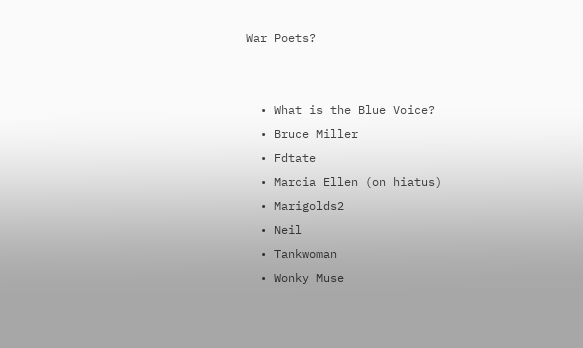War Poets?


  • What is the Blue Voice?
  • Bruce Miller
  • Fdtate
  • Marcia Ellen (on hiatus)
  • Marigolds2
  • Neil
  • Tankwoman
  • Wonky Muse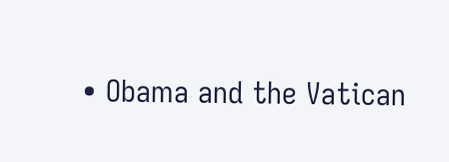• Obama and the Vatican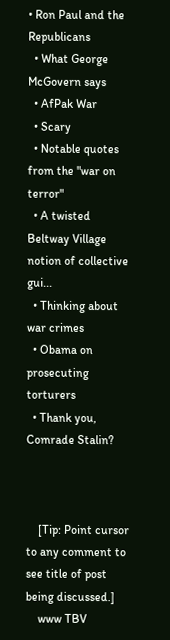• Ron Paul and the Republicans
  • What George McGovern says
  • AfPak War
  • Scary
  • Notable quotes from the "war on terror"
  • A twisted Beltway Village notion of collective gui...
  • Thinking about war crimes
  • Obama on prosecuting torturers
  • Thank you, Comrade Stalin?



    [Tip: Point cursor to any comment to see title of post being discussed.]
    www TBV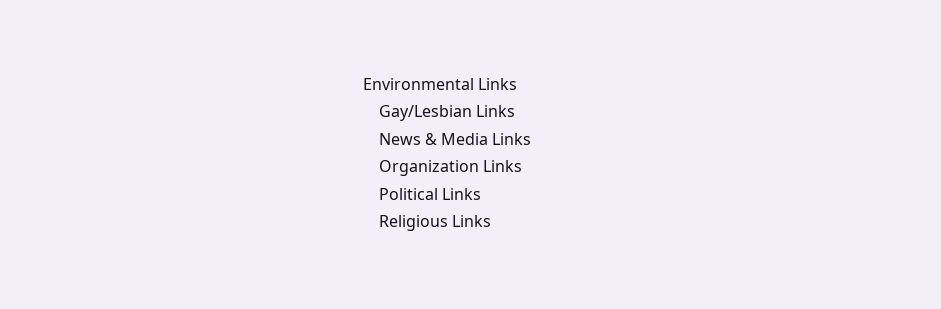Environmental Links
    Gay/Lesbian Links
    News & Media Links
    Organization Links
    Political Links
    Religious Links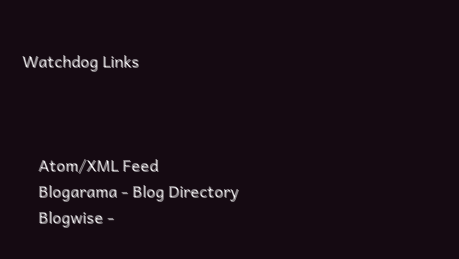Watchdog Links



    Atom/XML Feed
    Blogarama - Blog Directory
    Blogwise -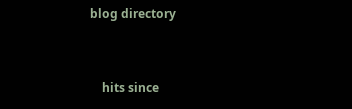blog directory



    hits since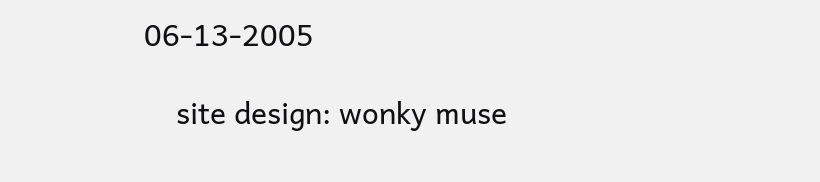06-13-2005

    site design: wonky muse